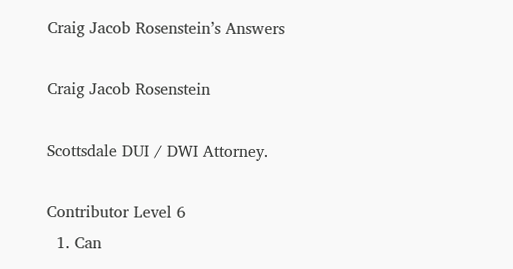Craig Jacob Rosenstein’s Answers

Craig Jacob Rosenstein

Scottsdale DUI / DWI Attorney.

Contributor Level 6
  1. Can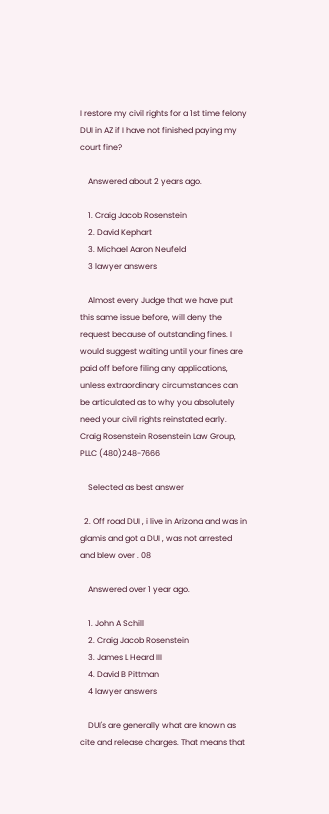I restore my civil rights for a 1st time felony DUI in AZ if I have not finished paying my court fine?

    Answered about 2 years ago.

    1. Craig Jacob Rosenstein
    2. David Kephart
    3. Michael Aaron Neufeld
    3 lawyer answers

    Almost every Judge that we have put this same issue before, will deny the request because of outstanding fines. I would suggest waiting until your fines are paid off before filing any applications, unless extraordinary circumstances can be articulated as to why you absolutely need your civil rights reinstated early. Craig Rosenstein Rosenstein Law Group, PLLC (480)248-7666

    Selected as best answer

  2. Off road DUI , i live in Arizona and was in glamis and got a DUI , was not arrested and blew over . 08

    Answered over 1 year ago.

    1. John A Schill
    2. Craig Jacob Rosenstein
    3. James L Heard III
    4. David B Pittman
    4 lawyer answers

    DUI's are generally what are known as cite and release charges. That means that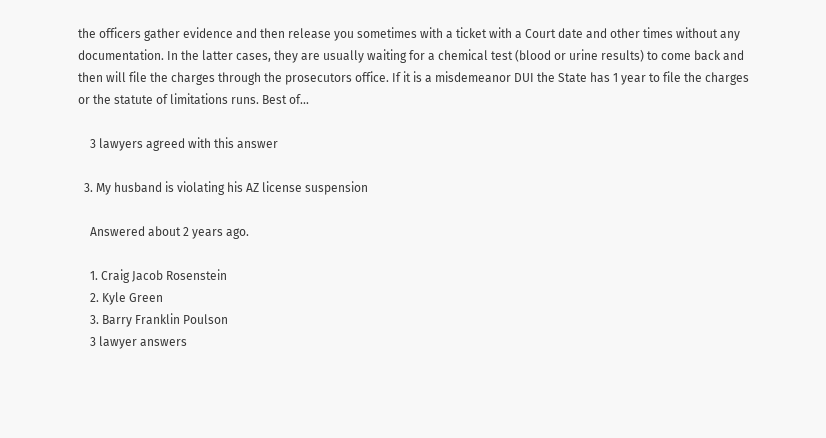the officers gather evidence and then release you sometimes with a ticket with a Court date and other times without any documentation. In the latter cases, they are usually waiting for a chemical test (blood or urine results) to come back and then will file the charges through the prosecutors office. If it is a misdemeanor DUI the State has 1 year to file the charges or the statute of limitations runs. Best of...

    3 lawyers agreed with this answer

  3. My husband is violating his AZ license suspension

    Answered about 2 years ago.

    1. Craig Jacob Rosenstein
    2. Kyle Green
    3. Barry Franklin Poulson
    3 lawyer answers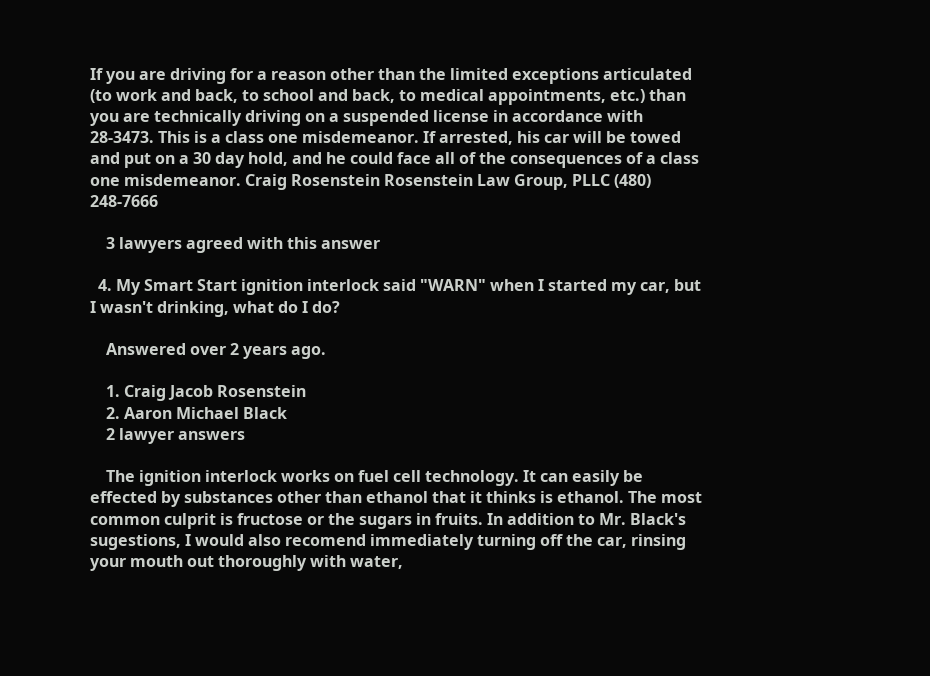If you are driving for a reason other than the limited exceptions articulated (to work and back, to school and back, to medical appointments, etc.) than you are technically driving on a suspended license in accordance with 28-3473. This is a class one misdemeanor. If arrested, his car will be towed and put on a 30 day hold, and he could face all of the consequences of a class one misdemeanor. Craig Rosenstein Rosenstein Law Group, PLLC (480) 248-7666

    3 lawyers agreed with this answer

  4. My Smart Start ignition interlock said "WARN" when I started my car, but I wasn't drinking, what do I do?

    Answered over 2 years ago.

    1. Craig Jacob Rosenstein
    2. Aaron Michael Black
    2 lawyer answers

    The ignition interlock works on fuel cell technology. It can easily be effected by substances other than ethanol that it thinks is ethanol. The most common culprit is fructose or the sugars in fruits. In addition to Mr. Black's sugestions, I would also recomend immediately turning off the car, rinsing your mouth out thoroughly with water,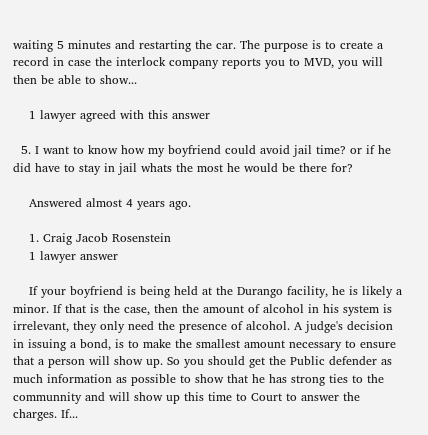waiting 5 minutes and restarting the car. The purpose is to create a record in case the interlock company reports you to MVD, you will then be able to show...

    1 lawyer agreed with this answer

  5. I want to know how my boyfriend could avoid jail time? or if he did have to stay in jail whats the most he would be there for?

    Answered almost 4 years ago.

    1. Craig Jacob Rosenstein
    1 lawyer answer

    If your boyfriend is being held at the Durango facility, he is likely a minor. If that is the case, then the amount of alcohol in his system is irrelevant, they only need the presence of alcohol. A judge's decision in issuing a bond, is to make the smallest amount necessary to ensure that a person will show up. So you should get the Public defender as much information as possible to show that he has strong ties to the communnity and will show up this time to Court to answer the charges. If...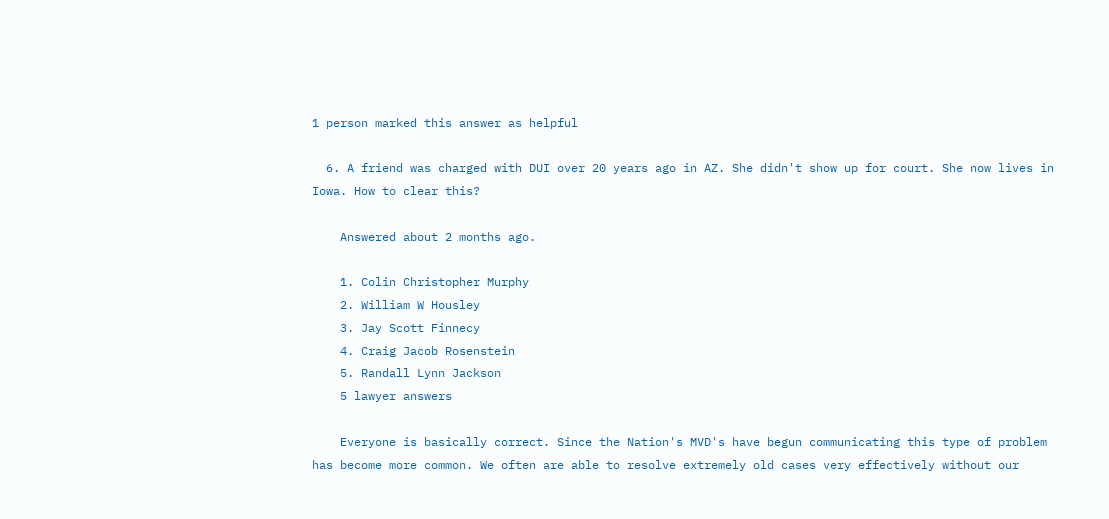1 person marked this answer as helpful

  6. A friend was charged with DUI over 20 years ago in AZ. She didn't show up for court. She now lives in Iowa. How to clear this?

    Answered about 2 months ago.

    1. Colin Christopher Murphy
    2. William W Housley
    3. Jay Scott Finnecy
    4. Craig Jacob Rosenstein
    5. Randall Lynn Jackson
    5 lawyer answers

    Everyone is basically correct. Since the Nation's MVD's have begun communicating this type of problem has become more common. We often are able to resolve extremely old cases very effectively without our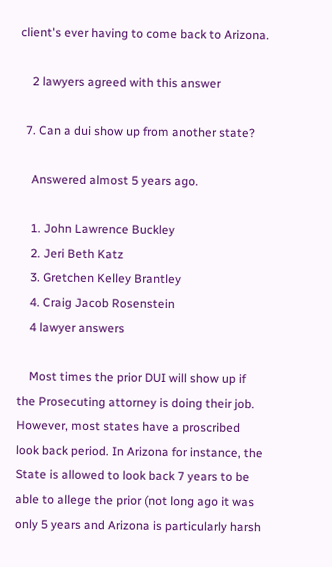client's ever having to come back to Arizona.

    2 lawyers agreed with this answer

  7. Can a dui show up from another state?

    Answered almost 5 years ago.

    1. John Lawrence Buckley
    2. Jeri Beth Katz
    3. Gretchen Kelley Brantley
    4. Craig Jacob Rosenstein
    4 lawyer answers

    Most times the prior DUI will show up if the Prosecuting attorney is doing their job. However, most states have a proscribed look back period. In Arizona for instance, the State is allowed to look back 7 years to be able to allege the prior (not long ago it was only 5 years and Arizona is particularly harsh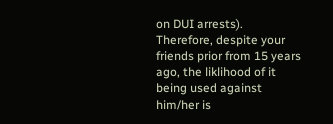on DUI arrests). Therefore, despite your friends prior from 15 years ago, the liklihood of it being used against him/her is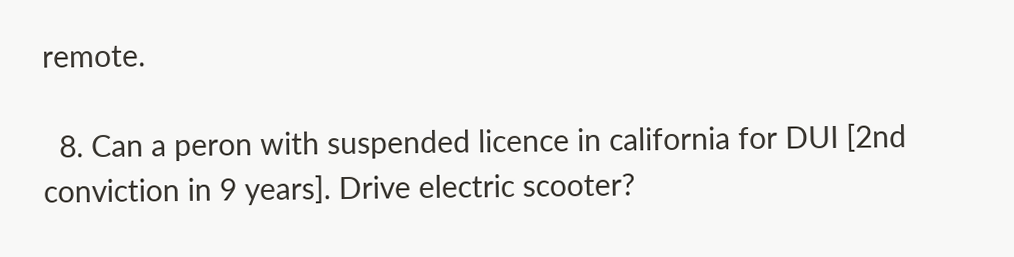remote.

  8. Can a peron with suspended licence in california for DUI [2nd conviction in 9 years]. Drive electric scooter?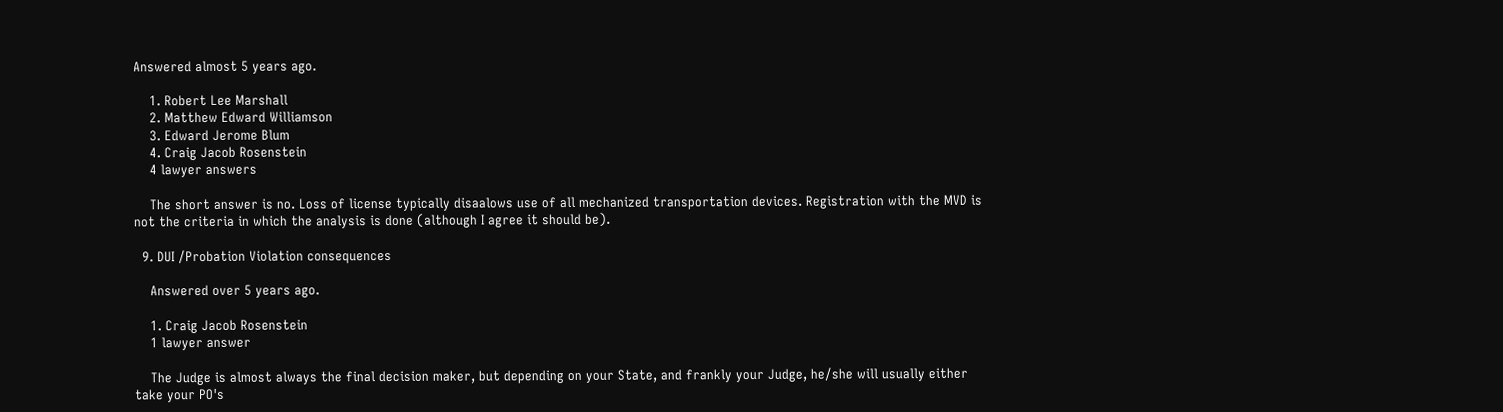Answered almost 5 years ago.

    1. Robert Lee Marshall
    2. Matthew Edward Williamson
    3. Edward Jerome Blum
    4. Craig Jacob Rosenstein
    4 lawyer answers

    The short answer is no. Loss of license typically disaalows use of all mechanized transportation devices. Registration with the MVD is not the criteria in which the analysis is done (although I agree it should be).

  9. DUI /Probation Violation consequences

    Answered over 5 years ago.

    1. Craig Jacob Rosenstein
    1 lawyer answer

    The Judge is almost always the final decision maker, but depending on your State, and frankly your Judge, he/she will usually either take your PO's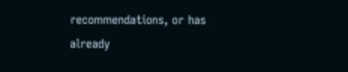recommendations, or has already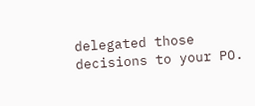delegated those decisions to your PO.